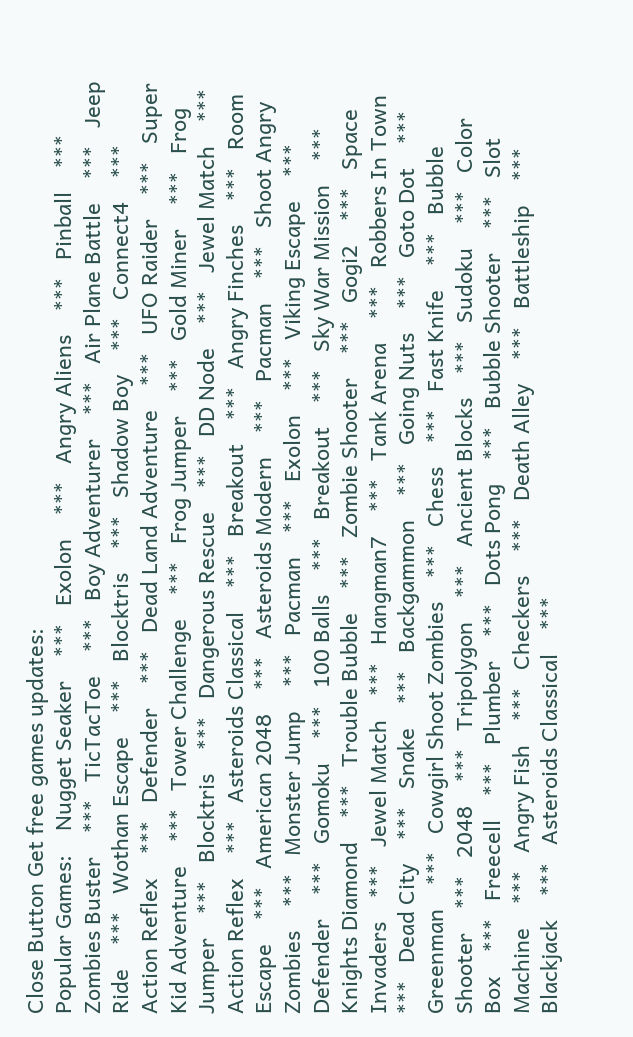Close Button Get free games updates:
Popular Games:    Nugget Seaker    ***   Exolon    ***   Angry Aliens    ***   Pinball    ***   Zombies Buster    ***   TicTacToe    ***   Boy Adventurer    ***   Air Plane Battle    ***   Jeep Ride    ***   Wothan Escape    ***   Blocktris    ***   Shadow Boy    ***   Connect4    ***   Action Reflex    ***   Defender    ***   Dead Land Adventure    ***   UFO Raider    ***   Super Kid Adventure    ***   Tower Challenge    ***   Frog Jumper    ***   Gold Miner    ***   Frog Jumper    ***   Blocktris    ***   Dangerous Rescue    ***   DD Node    ***   Jewel Match    ***   Action Reflex    ***   Asteroids Classical    ***   Breakout    ***   Angry Finches    ***   Room Escape    ***   American 2048    ***   Asteroids Modern    ***   Pacman    ***   Shoot Angry Zombies    ***   Monster Jump    ***   Pacman    ***   Exolon    ***   Viking Escape    ***   Defender    ***   Gomoku    ***   100 Balls    ***   Breakout    ***   Sky War Mission    ***   Knights Diamond    ***   Trouble Bubble    ***   Zombie Shooter    ***   Gogi2    ***   Space Invaders    ***   Jewel Match    ***   Hangman7    ***   Tank Arena    ***   Robbers In Town    ***   Dead City    ***   Snake    ***   Backgammon    ***   Going Nuts    ***   Goto Dot    ***   Greenman    ***   Cowgirl Shoot Zombies    ***   Chess    ***   Fast Knife    ***   Bubble Shooter    ***   2048    ***   Tripolygon    ***   Ancient Blocks    ***   Sudoku    ***   Color Box    ***   Freecell    ***   Plumber    ***   Dots Pong    ***   Bubble Shooter    ***   Slot Machine    ***   Angry Fish    ***   Checkers    ***   Death Alley    ***   Battleship    ***   Blackjack    ***   Asteroids Classical    ***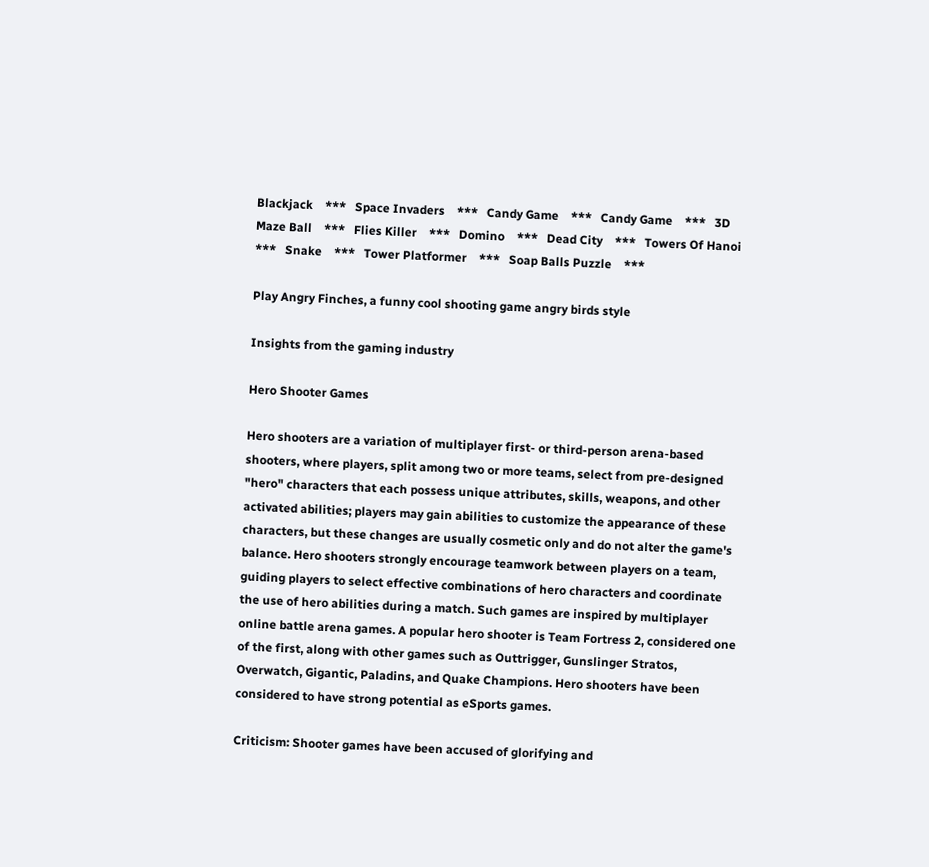Blackjack    ***   Space Invaders    ***   Candy Game    ***   Candy Game    ***   3D Maze Ball    ***   Flies Killer    ***   Domino    ***   Dead City    ***   Towers Of Hanoi    ***   Snake    ***   Tower Platformer    ***   Soap Balls Puzzle    ***

Play Angry Finches, a funny cool shooting game angry birds style

Insights from the gaming industry

Hero Shooter Games

Hero shooters are a variation of multiplayer first- or third-person arena-based shooters, where players, split among two or more teams, select from pre-designed "hero" characters that each possess unique attributes, skills, weapons, and other activated abilities; players may gain abilities to customize the appearance of these characters, but these changes are usually cosmetic only and do not alter the game's balance. Hero shooters strongly encourage teamwork between players on a team, guiding players to select effective combinations of hero characters and coordinate the use of hero abilities during a match. Such games are inspired by multiplayer online battle arena games. A popular hero shooter is Team Fortress 2, considered one of the first, along with other games such as Outtrigger, Gunslinger Stratos, Overwatch, Gigantic, Paladins, and Quake Champions. Hero shooters have been considered to have strong potential as eSports games.

Criticism: Shooter games have been accused of glorifying and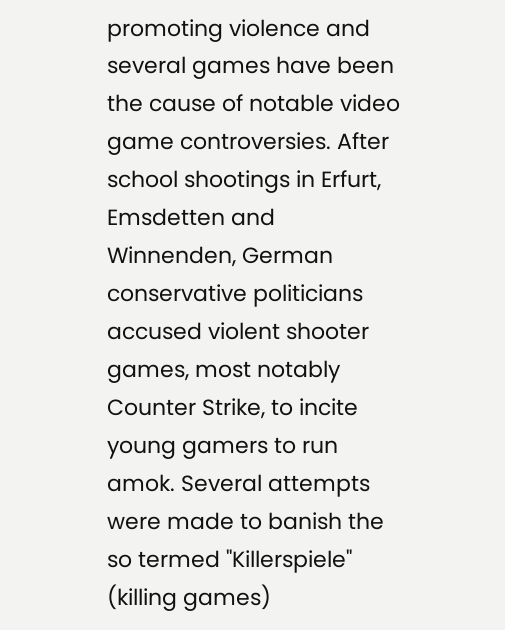promoting violence and several games have been the cause of notable video game controversies. After school shootings in Erfurt, Emsdetten and Winnenden, German conservative politicians accused violent shooter games, most notably Counter Strike, to incite young gamers to run amok. Several attempts were made to banish the so termed "Killerspiele" (killing games)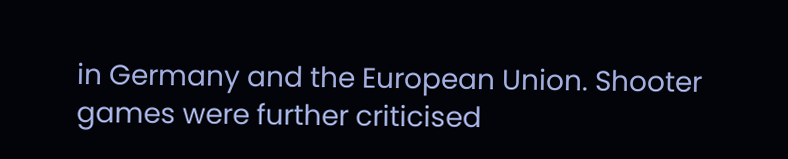in Germany and the European Union. Shooter games were further criticised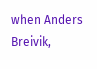when Anders Breivik,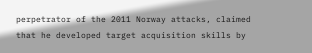perpetrator of the 2011 Norway attacks, claimed that he developed target acquisition skills by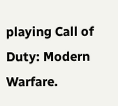playing Call of Duty: Modern Warfare.